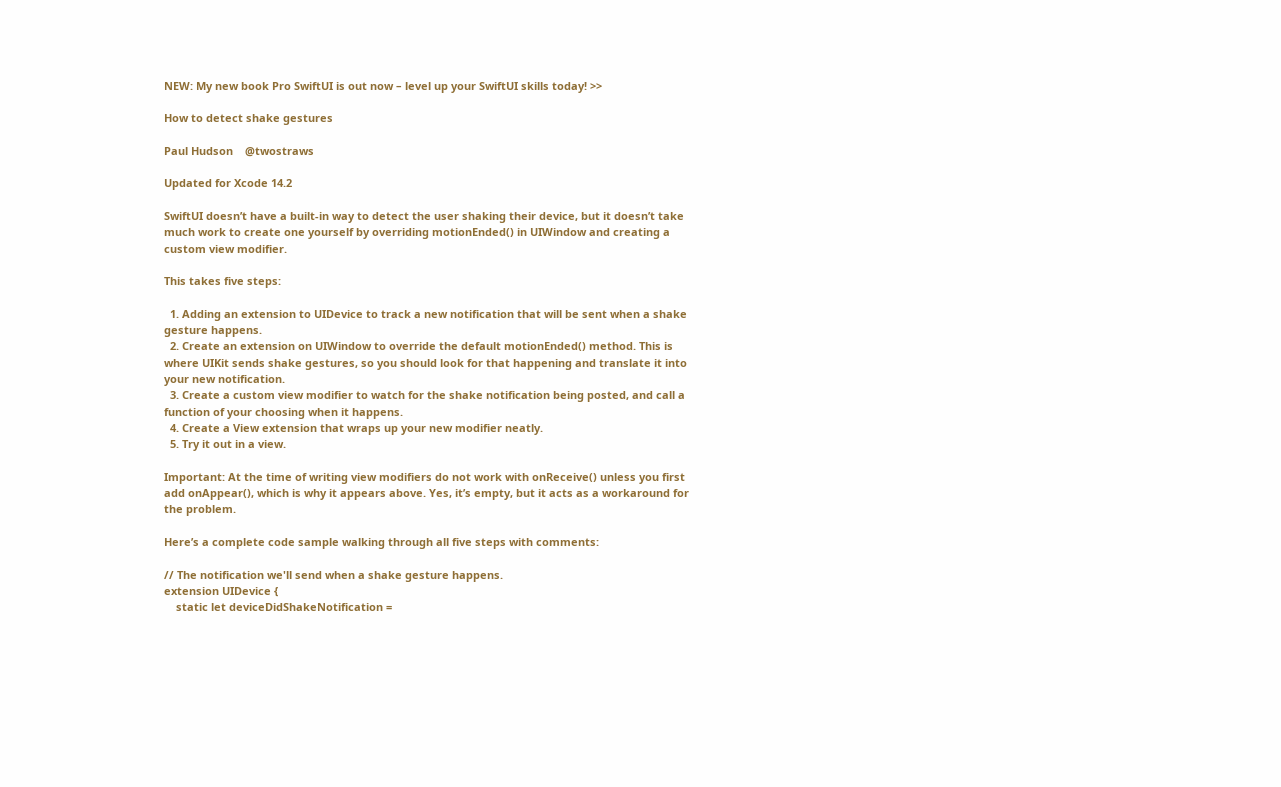NEW: My new book Pro SwiftUI is out now – level up your SwiftUI skills today! >>

How to detect shake gestures

Paul Hudson    @twostraws

Updated for Xcode 14.2

SwiftUI doesn’t have a built-in way to detect the user shaking their device, but it doesn’t take much work to create one yourself by overriding motionEnded() in UIWindow and creating a custom view modifier.

This takes five steps:

  1. Adding an extension to UIDevice to track a new notification that will be sent when a shake gesture happens.
  2. Create an extension on UIWindow to override the default motionEnded() method. This is where UIKit sends shake gestures, so you should look for that happening and translate it into your new notification.
  3. Create a custom view modifier to watch for the shake notification being posted, and call a function of your choosing when it happens.
  4. Create a View extension that wraps up your new modifier neatly.
  5. Try it out in a view.

Important: At the time of writing view modifiers do not work with onReceive() unless you first add onAppear(), which is why it appears above. Yes, it’s empty, but it acts as a workaround for the problem.

Here’s a complete code sample walking through all five steps with comments:

// The notification we'll send when a shake gesture happens.
extension UIDevice {
    static let deviceDidShakeNotification =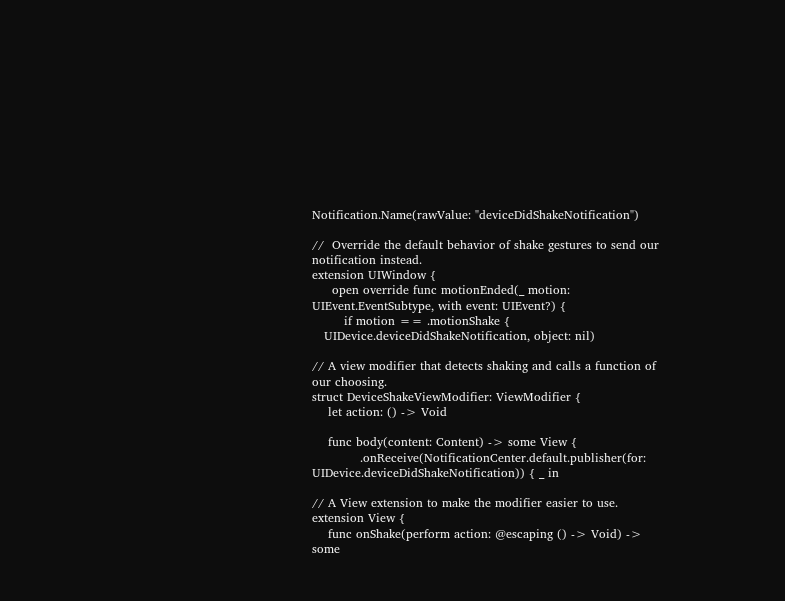Notification.Name(rawValue: "deviceDidShakeNotification")

//  Override the default behavior of shake gestures to send our notification instead.
extension UIWindow {
     open override func motionEnded(_ motion: UIEvent.EventSubtype, with event: UIEvent?) {
        if motion == .motionShake {
   UIDevice.deviceDidShakeNotification, object: nil)

// A view modifier that detects shaking and calls a function of our choosing.
struct DeviceShakeViewModifier: ViewModifier {
    let action: () -> Void

    func body(content: Content) -> some View {
            .onReceive(NotificationCenter.default.publisher(for: UIDevice.deviceDidShakeNotification)) { _ in

// A View extension to make the modifier easier to use.
extension View {
    func onShake(perform action: @escaping () -> Void) -> some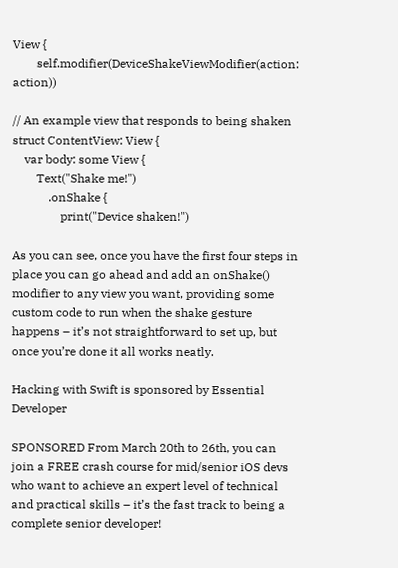View {
        self.modifier(DeviceShakeViewModifier(action: action))

// An example view that responds to being shaken
struct ContentView: View {
    var body: some View {
        Text("Shake me!")
            .onShake {
                print("Device shaken!")

As you can see, once you have the first four steps in place you can go ahead and add an onShake() modifier to any view you want, providing some custom code to run when the shake gesture happens – it’s not straightforward to set up, but once you’re done it all works neatly.

Hacking with Swift is sponsored by Essential Developer

SPONSORED From March 20th to 26th, you can join a FREE crash course for mid/senior iOS devs who want to achieve an expert level of technical and practical skills – it’s the fast track to being a complete senior developer!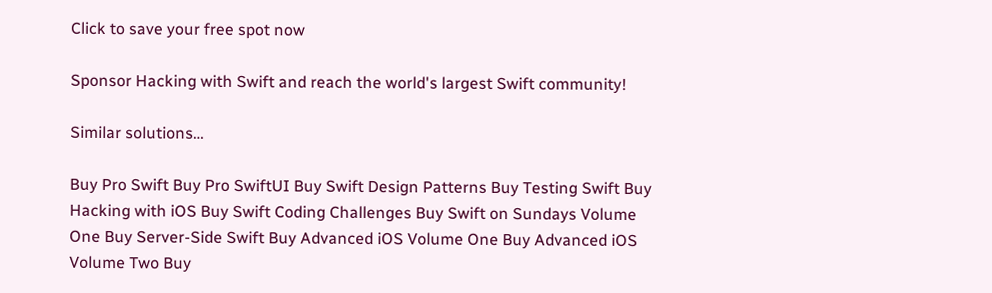Click to save your free spot now

Sponsor Hacking with Swift and reach the world's largest Swift community!

Similar solutions…

Buy Pro Swift Buy Pro SwiftUI Buy Swift Design Patterns Buy Testing Swift Buy Hacking with iOS Buy Swift Coding Challenges Buy Swift on Sundays Volume One Buy Server-Side Swift Buy Advanced iOS Volume One Buy Advanced iOS Volume Two Buy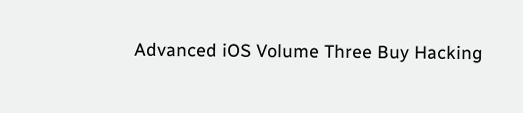Advanced iOS Volume Three Buy Hacking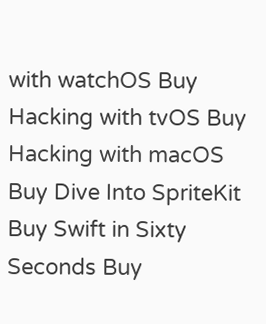with watchOS Buy Hacking with tvOS Buy Hacking with macOS Buy Dive Into SpriteKit Buy Swift in Sixty Seconds Buy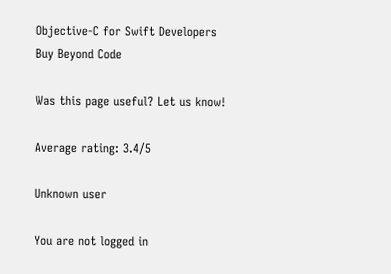Objective-C for Swift Developers Buy Beyond Code

Was this page useful? Let us know!

Average rating: 3.4/5

Unknown user

You are not logged in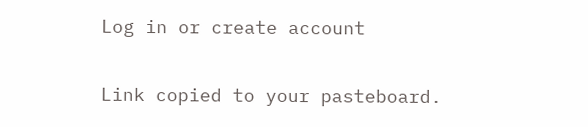Log in or create account

Link copied to your pasteboard.